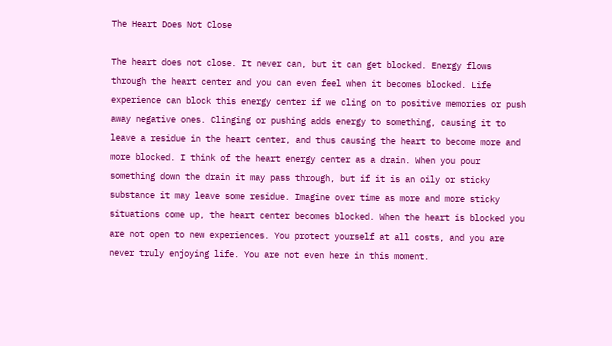The Heart Does Not Close

The heart does not close. It never can, but it can get blocked. Energy flows through the heart center and you can even feel when it becomes blocked. Life experience can block this energy center if we cling on to positive memories or push away negative ones. Clinging or pushing adds energy to something, causing it to leave a residue in the heart center, and thus causing the heart to become more and more blocked. I think of the heart energy center as a drain. When you pour something down the drain it may pass through, but if it is an oily or sticky substance it may leave some residue. Imagine over time as more and more sticky situations come up, the heart center becomes blocked. When the heart is blocked you are not open to new experiences. You protect yourself at all costs, and you are never truly enjoying life. You are not even here in this moment.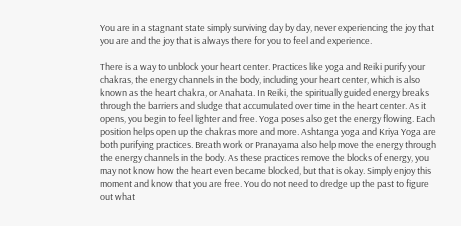You are in a stagnant state simply surviving day by day, never experiencing the joy that you are and the joy that is always there for you to feel and experience.

There is a way to unblock your heart center. Practices like yoga and Reiki purify your chakras, the energy channels in the body, including your heart center, which is also known as the heart chakra, or Anahata. In Reiki, the spiritually guided energy breaks through the barriers and sludge that accumulated over time in the heart center. As it opens, you begin to feel lighter and free. Yoga poses also get the energy flowing. Each position helps open up the chakras more and more. Ashtanga yoga and Kriya Yoga are both purifying practices. Breath work or Pranayama also help move the energy through the energy channels in the body. As these practices remove the blocks of energy, you may not know how the heart even became blocked, but that is okay. Simply enjoy this moment and know that you are free. You do not need to dredge up the past to figure out what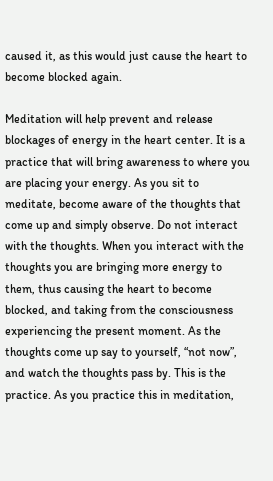caused it, as this would just cause the heart to become blocked again.

Meditation will help prevent and release blockages of energy in the heart center. It is a practice that will bring awareness to where you are placing your energy. As you sit to meditate, become aware of the thoughts that come up and simply observe. Do not interact with the thoughts. When you interact with the thoughts you are bringing more energy to them, thus causing the heart to become blocked, and taking from the consciousness experiencing the present moment. As the thoughts come up say to yourself, “not now”, and watch the thoughts pass by. This is the practice. As you practice this in meditation,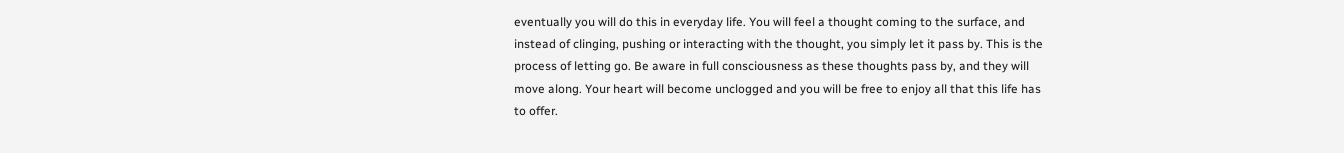eventually you will do this in everyday life. You will feel a thought coming to the surface, and instead of clinging, pushing or interacting with the thought, you simply let it pass by. This is the process of letting go. Be aware in full consciousness as these thoughts pass by, and they will move along. Your heart will become unclogged and you will be free to enjoy all that this life has to offer.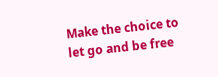Make the choice to let go and be free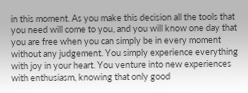in this moment. As you make this decision all the tools that you need will come to you, and you will know one day that you are free when you can simply be in every moment without any judgement. You simply experience everything with joy in your heart. You venture into new experiences with enthusiasm, knowing that only good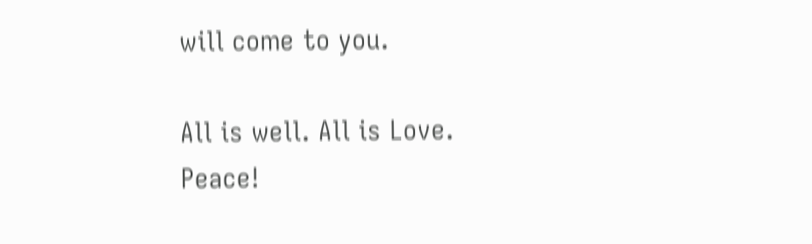will come to you.

All is well. All is Love. Peace!